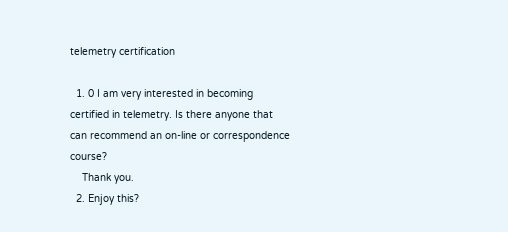telemetry certification

  1. 0 I am very interested in becoming certified in telemetry. Is there anyone that can recommend an on-line or correspondence course?
    Thank you.
  2. Enjoy this?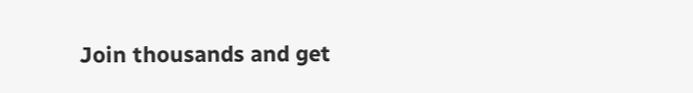Join thousands and get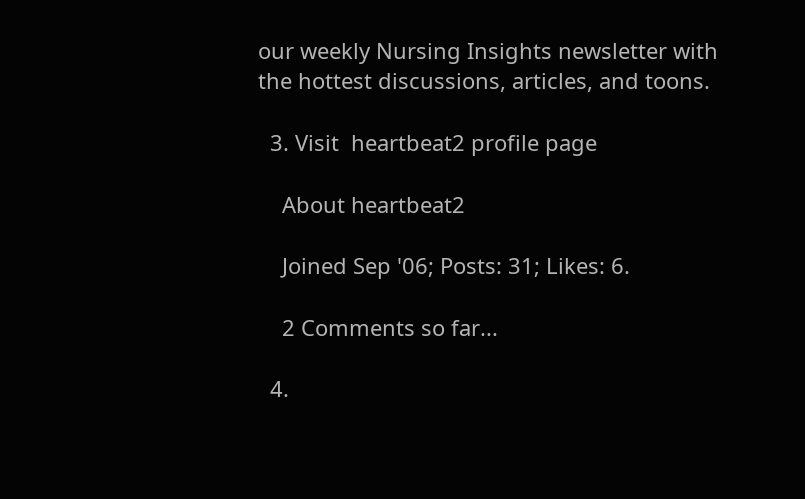our weekly Nursing Insights newsletter with the hottest discussions, articles, and toons.

  3. Visit  heartbeat2 profile page

    About heartbeat2

    Joined Sep '06; Posts: 31; Likes: 6.

    2 Comments so far...

  4.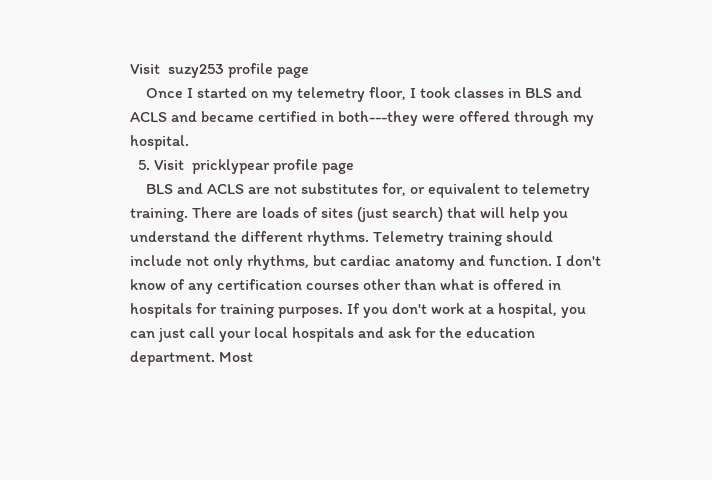Visit  suzy253 profile page
    Once I started on my telemetry floor, I took classes in BLS and ACLS and became certified in both---they were offered through my hospital.
  5. Visit  pricklypear profile page
    BLS and ACLS are not substitutes for, or equivalent to telemetry training. There are loads of sites (just search) that will help you understand the different rhythms. Telemetry training should include not only rhythms, but cardiac anatomy and function. I don't know of any certification courses other than what is offered in hospitals for training purposes. If you don't work at a hospital, you can just call your local hospitals and ask for the education department. Most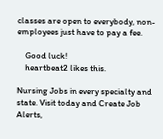classes are open to everybody, non-employees just have to pay a fee.

    Good luck!
    heartbeat2 likes this.

Nursing Jobs in every specialty and state. Visit today and Create Job Alerts,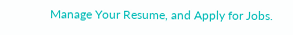Manage Your Resume, and Apply for Jobs.